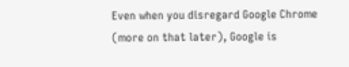Even when you disregard Google Chrome (more on that later), Google is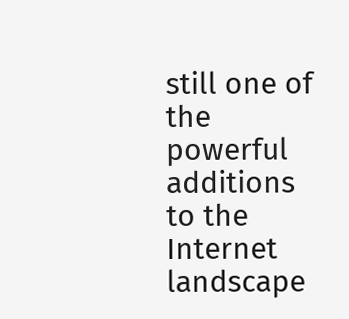still one of the powerful additions to the Internet landscape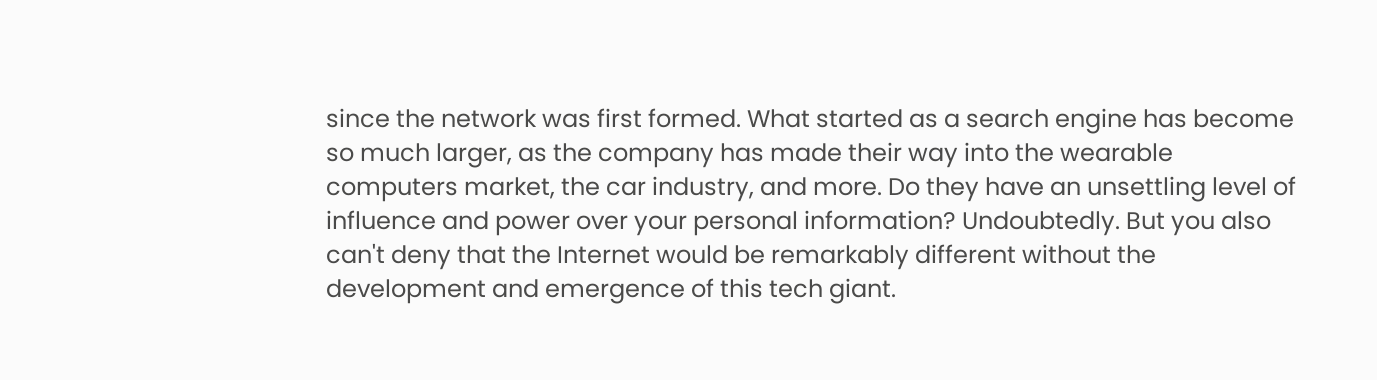since the network was first formed. What started as a search engine has become so much larger, as the company has made their way into the wearable computers market, the car industry, and more. Do they have an unsettling level of influence and power over your personal information? Undoubtedly. But you also can't deny that the Internet would be remarkably different without the development and emergence of this tech giant.